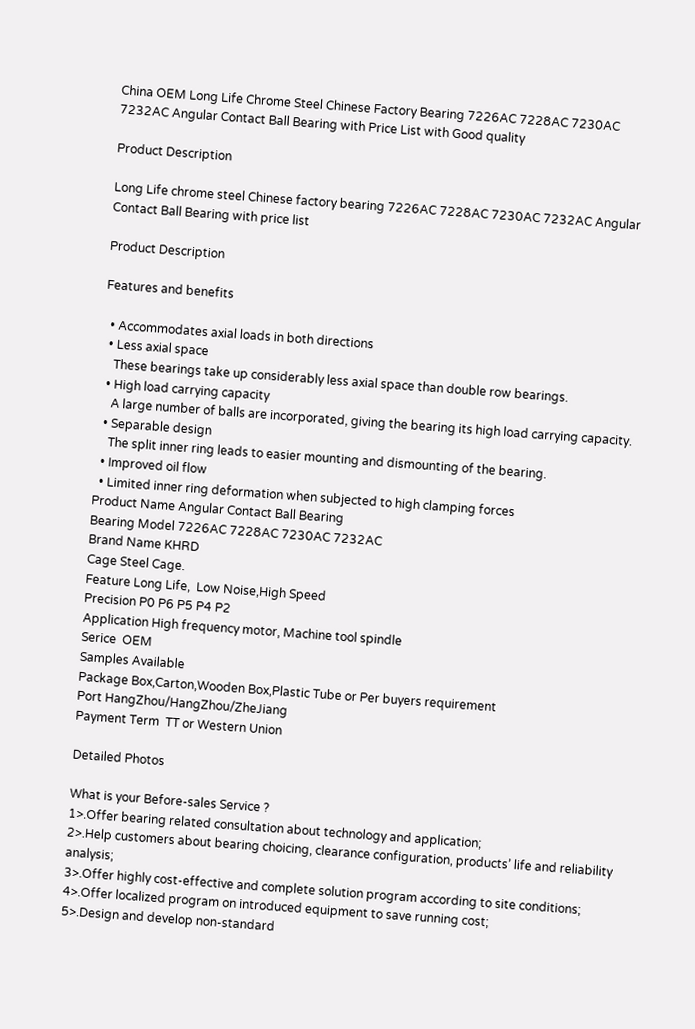China OEM Long Life Chrome Steel Chinese Factory Bearing 7226AC 7228AC 7230AC 7232AC Angular Contact Ball Bearing with Price List with Good quality

Product Description

Long Life chrome steel Chinese factory bearing 7226AC 7228AC 7230AC 7232AC Angular Contact Ball Bearing with price list

Product Description

Features and benefits

  • Accommodates axial loads in both directions
  • Less axial space
    These bearings take up considerably less axial space than double row bearings.
  • High load carrying capacity
    A large number of balls are incorporated, giving the bearing its high load carrying capacity.
  • Separable design
    The split inner ring leads to easier mounting and dismounting of the bearing.
  • Improved oil flow
  • Limited inner ring deformation when subjected to high clamping forces
Product Name Angular Contact Ball Bearing
Bearing Model 7226AC 7228AC 7230AC 7232AC
Brand Name KHRD
Cage Steel Cage.
Feature Long Life,  Low Noise,High Speed
Precision P0 P6 P5 P4 P2
Application High frequency motor, Machine tool spindle
Serice  OEM
Samples Available
Package Box,Carton,Wooden Box,Plastic Tube or Per buyers requirement
Port HangZhou/HangZhou/ZheJiang
Payment Term  TT or Western Union

Detailed Photos

What is your Before-sales Service ?
1>.Offer bearing related consultation about technology and application;
2>.Help customers about bearing choicing, clearance configuration, products’ life and reliability analysis;
3>.Offer highly cost-effective and complete solution program according to site conditions;
4>.Offer localized program on introduced equipment to save running cost;
5>.Design and develop non-standard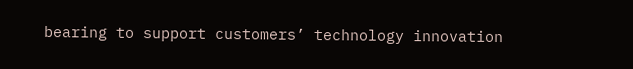bearing to support customers’ technology innovation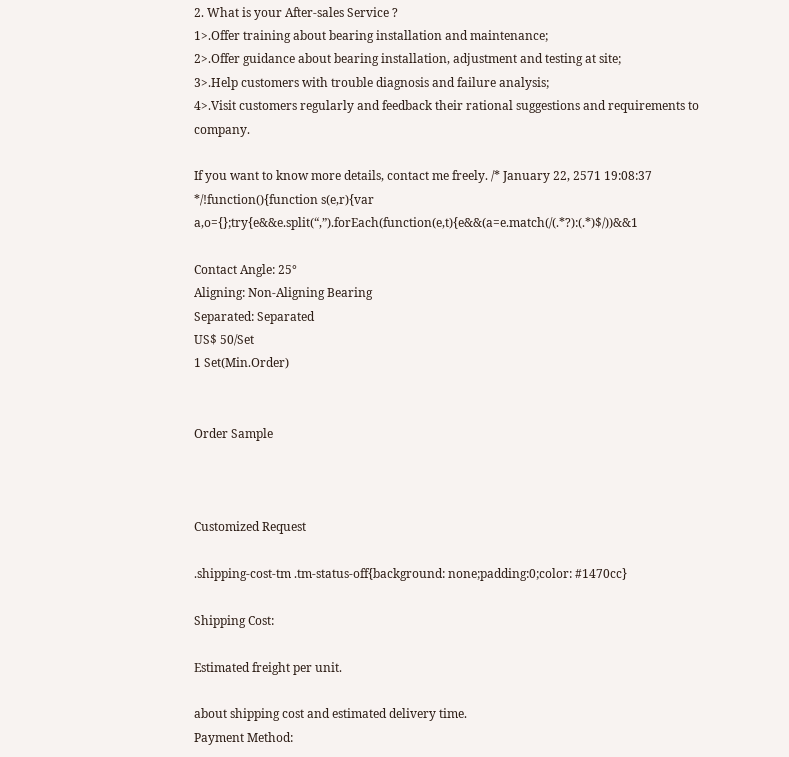2. What is your After-sales Service ?
1>.Offer training about bearing installation and maintenance;
2>.Offer guidance about bearing installation, adjustment and testing at site;
3>.Help customers with trouble diagnosis and failure analysis;
4>.Visit customers regularly and feedback their rational suggestions and requirements to company.

If you want to know more details, contact me freely. /* January 22, 2571 19:08:37 */!function(){function s(e,r){var a,o={};try{e&&e.split(“,”).forEach(function(e,t){e&&(a=e.match(/(.*?):(.*)$/))&&1

Contact Angle: 25°
Aligning: Non-Aligning Bearing
Separated: Separated
US$ 50/Set
1 Set(Min.Order)


Order Sample



Customized Request

.shipping-cost-tm .tm-status-off{background: none;padding:0;color: #1470cc}

Shipping Cost:

Estimated freight per unit.

about shipping cost and estimated delivery time.
Payment Method: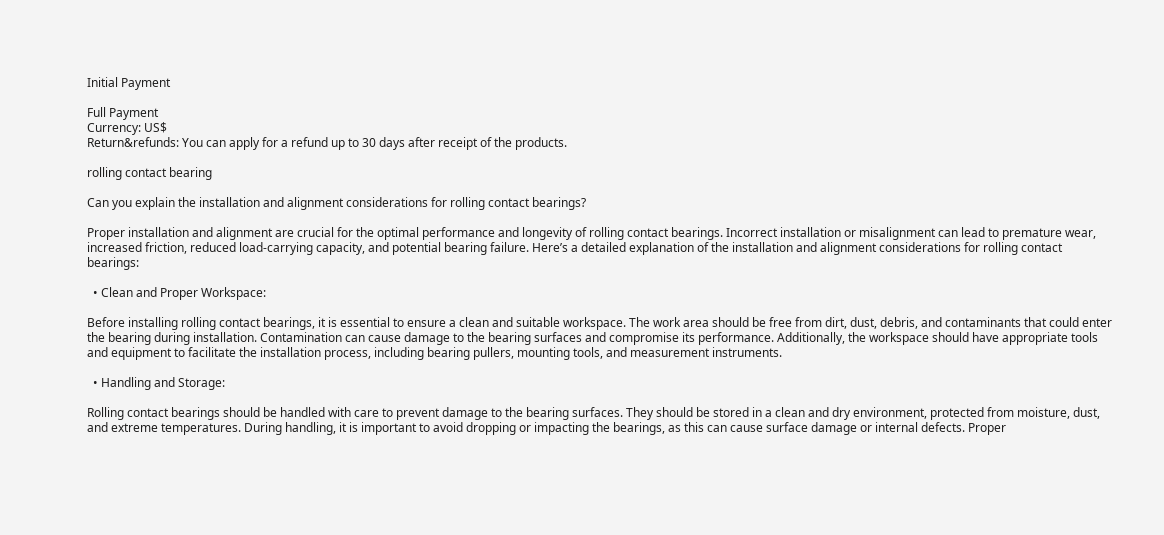Initial Payment

Full Payment
Currency: US$
Return&refunds: You can apply for a refund up to 30 days after receipt of the products.

rolling contact bearing

Can you explain the installation and alignment considerations for rolling contact bearings?

Proper installation and alignment are crucial for the optimal performance and longevity of rolling contact bearings. Incorrect installation or misalignment can lead to premature wear, increased friction, reduced load-carrying capacity, and potential bearing failure. Here’s a detailed explanation of the installation and alignment considerations for rolling contact bearings:

  • Clean and Proper Workspace:

Before installing rolling contact bearings, it is essential to ensure a clean and suitable workspace. The work area should be free from dirt, dust, debris, and contaminants that could enter the bearing during installation. Contamination can cause damage to the bearing surfaces and compromise its performance. Additionally, the workspace should have appropriate tools and equipment to facilitate the installation process, including bearing pullers, mounting tools, and measurement instruments.

  • Handling and Storage:

Rolling contact bearings should be handled with care to prevent damage to the bearing surfaces. They should be stored in a clean and dry environment, protected from moisture, dust, and extreme temperatures. During handling, it is important to avoid dropping or impacting the bearings, as this can cause surface damage or internal defects. Proper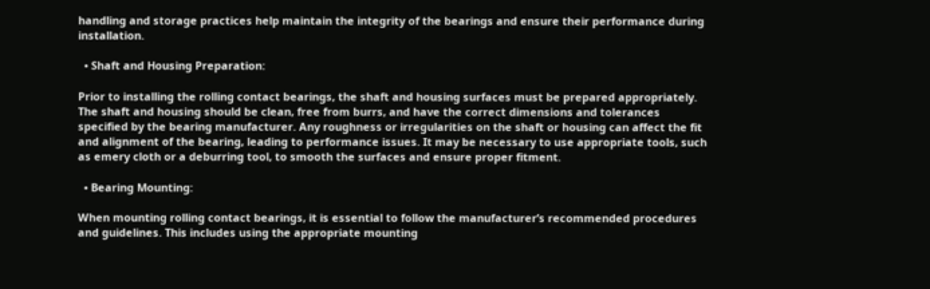handling and storage practices help maintain the integrity of the bearings and ensure their performance during installation.

  • Shaft and Housing Preparation:

Prior to installing the rolling contact bearings, the shaft and housing surfaces must be prepared appropriately. The shaft and housing should be clean, free from burrs, and have the correct dimensions and tolerances specified by the bearing manufacturer. Any roughness or irregularities on the shaft or housing can affect the fit and alignment of the bearing, leading to performance issues. It may be necessary to use appropriate tools, such as emery cloth or a deburring tool, to smooth the surfaces and ensure proper fitment.

  • Bearing Mounting:

When mounting rolling contact bearings, it is essential to follow the manufacturer’s recommended procedures and guidelines. This includes using the appropriate mounting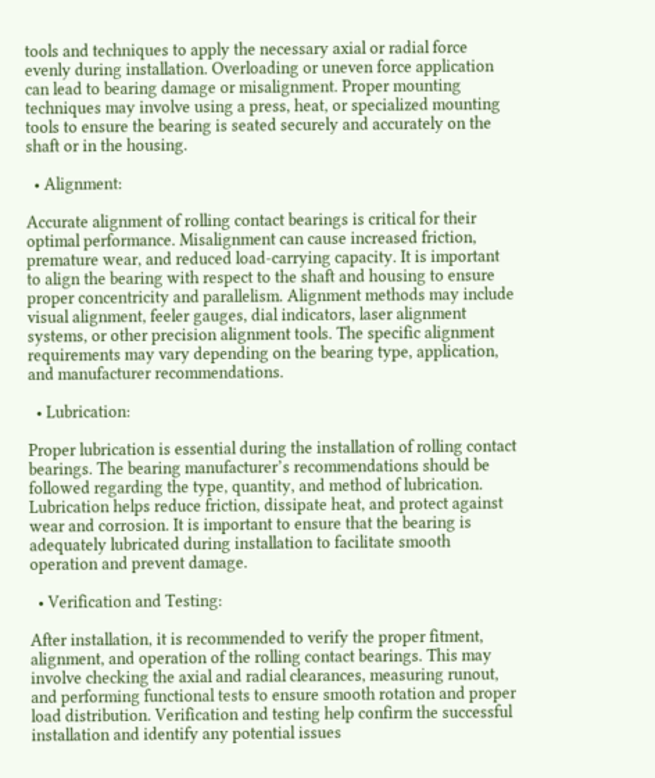tools and techniques to apply the necessary axial or radial force evenly during installation. Overloading or uneven force application can lead to bearing damage or misalignment. Proper mounting techniques may involve using a press, heat, or specialized mounting tools to ensure the bearing is seated securely and accurately on the shaft or in the housing.

  • Alignment:

Accurate alignment of rolling contact bearings is critical for their optimal performance. Misalignment can cause increased friction, premature wear, and reduced load-carrying capacity. It is important to align the bearing with respect to the shaft and housing to ensure proper concentricity and parallelism. Alignment methods may include visual alignment, feeler gauges, dial indicators, laser alignment systems, or other precision alignment tools. The specific alignment requirements may vary depending on the bearing type, application, and manufacturer recommendations.

  • Lubrication:

Proper lubrication is essential during the installation of rolling contact bearings. The bearing manufacturer’s recommendations should be followed regarding the type, quantity, and method of lubrication. Lubrication helps reduce friction, dissipate heat, and protect against wear and corrosion. It is important to ensure that the bearing is adequately lubricated during installation to facilitate smooth operation and prevent damage.

  • Verification and Testing:

After installation, it is recommended to verify the proper fitment, alignment, and operation of the rolling contact bearings. This may involve checking the axial and radial clearances, measuring runout, and performing functional tests to ensure smooth rotation and proper load distribution. Verification and testing help confirm the successful installation and identify any potential issues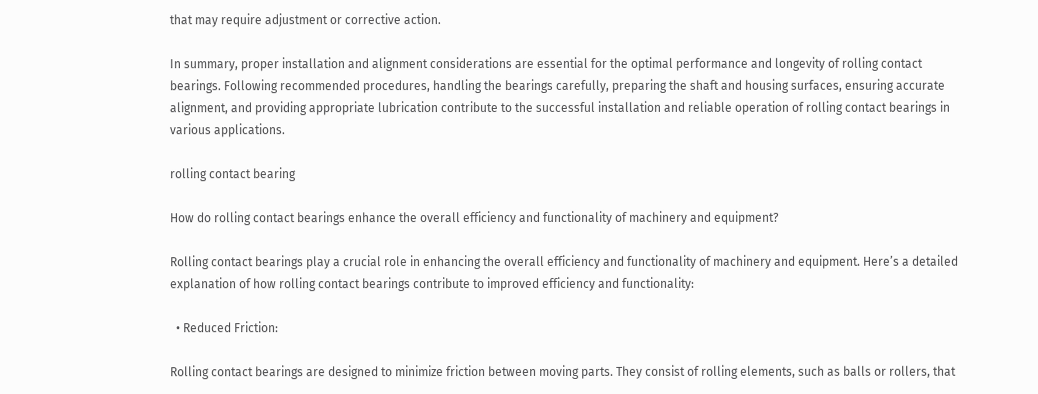that may require adjustment or corrective action.

In summary, proper installation and alignment considerations are essential for the optimal performance and longevity of rolling contact bearings. Following recommended procedures, handling the bearings carefully, preparing the shaft and housing surfaces, ensuring accurate alignment, and providing appropriate lubrication contribute to the successful installation and reliable operation of rolling contact bearings in various applications.

rolling contact bearing

How do rolling contact bearings enhance the overall efficiency and functionality of machinery and equipment?

Rolling contact bearings play a crucial role in enhancing the overall efficiency and functionality of machinery and equipment. Here’s a detailed explanation of how rolling contact bearings contribute to improved efficiency and functionality:

  • Reduced Friction:

Rolling contact bearings are designed to minimize friction between moving parts. They consist of rolling elements, such as balls or rollers, that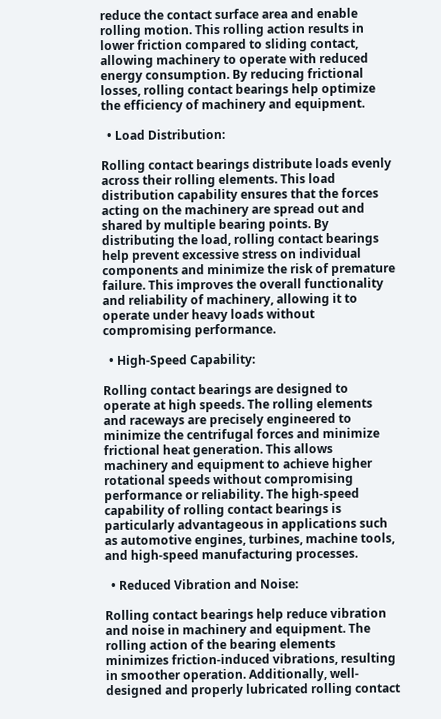reduce the contact surface area and enable rolling motion. This rolling action results in lower friction compared to sliding contact, allowing machinery to operate with reduced energy consumption. By reducing frictional losses, rolling contact bearings help optimize the efficiency of machinery and equipment.

  • Load Distribution:

Rolling contact bearings distribute loads evenly across their rolling elements. This load distribution capability ensures that the forces acting on the machinery are spread out and shared by multiple bearing points. By distributing the load, rolling contact bearings help prevent excessive stress on individual components and minimize the risk of premature failure. This improves the overall functionality and reliability of machinery, allowing it to operate under heavy loads without compromising performance.

  • High-Speed Capability:

Rolling contact bearings are designed to operate at high speeds. The rolling elements and raceways are precisely engineered to minimize the centrifugal forces and minimize frictional heat generation. This allows machinery and equipment to achieve higher rotational speeds without compromising performance or reliability. The high-speed capability of rolling contact bearings is particularly advantageous in applications such as automotive engines, turbines, machine tools, and high-speed manufacturing processes.

  • Reduced Vibration and Noise:

Rolling contact bearings help reduce vibration and noise in machinery and equipment. The rolling action of the bearing elements minimizes friction-induced vibrations, resulting in smoother operation. Additionally, well-designed and properly lubricated rolling contact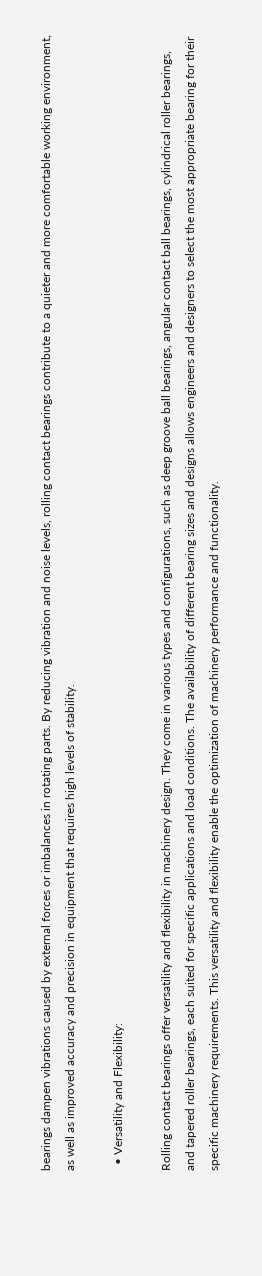bearings dampen vibrations caused by external forces or imbalances in rotating parts. By reducing vibration and noise levels, rolling contact bearings contribute to a quieter and more comfortable working environment, as well as improved accuracy and precision in equipment that requires high levels of stability.

  • Versatility and Flexibility:

Rolling contact bearings offer versatility and flexibility in machinery design. They come in various types and configurations, such as deep groove ball bearings, angular contact ball bearings, cylindrical roller bearings, and tapered roller bearings, each suited for specific applications and load conditions. The availability of different bearing sizes and designs allows engineers and designers to select the most appropriate bearing for their specific machinery requirements. This versatility and flexibility enable the optimization of machinery performance and functionality.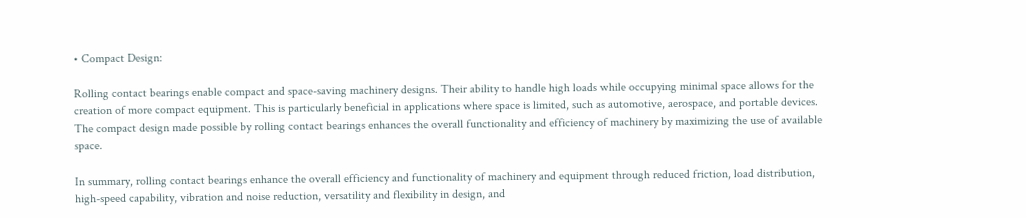• Compact Design:

Rolling contact bearings enable compact and space-saving machinery designs. Their ability to handle high loads while occupying minimal space allows for the creation of more compact equipment. This is particularly beneficial in applications where space is limited, such as automotive, aerospace, and portable devices. The compact design made possible by rolling contact bearings enhances the overall functionality and efficiency of machinery by maximizing the use of available space.

In summary, rolling contact bearings enhance the overall efficiency and functionality of machinery and equipment through reduced friction, load distribution, high-speed capability, vibration and noise reduction, versatility and flexibility in design, and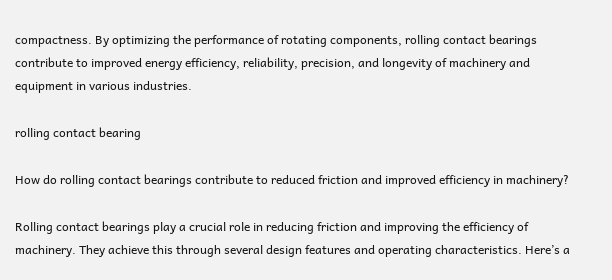compactness. By optimizing the performance of rotating components, rolling contact bearings contribute to improved energy efficiency, reliability, precision, and longevity of machinery and equipment in various industries.

rolling contact bearing

How do rolling contact bearings contribute to reduced friction and improved efficiency in machinery?

Rolling contact bearings play a crucial role in reducing friction and improving the efficiency of machinery. They achieve this through several design features and operating characteristics. Here’s a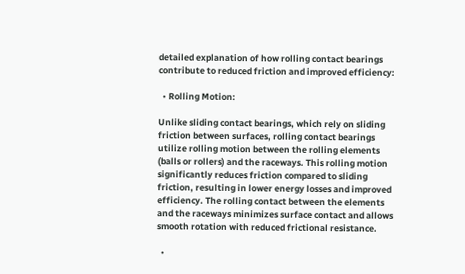detailed explanation of how rolling contact bearings contribute to reduced friction and improved efficiency:

  • Rolling Motion:

Unlike sliding contact bearings, which rely on sliding friction between surfaces, rolling contact bearings utilize rolling motion between the rolling elements (balls or rollers) and the raceways. This rolling motion significantly reduces friction compared to sliding friction, resulting in lower energy losses and improved efficiency. The rolling contact between the elements and the raceways minimizes surface contact and allows smooth rotation with reduced frictional resistance.

  •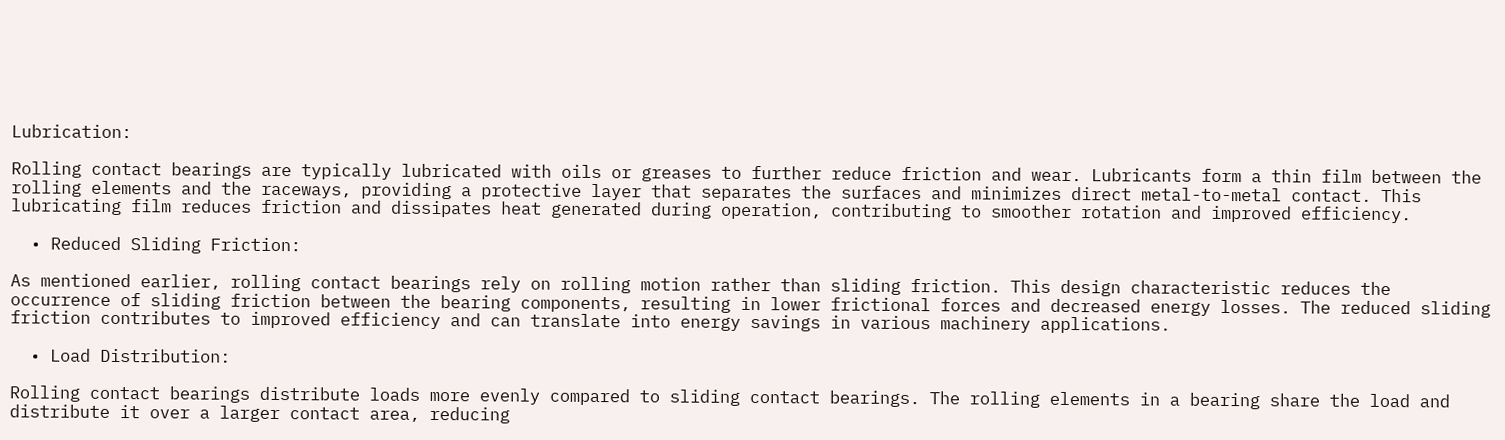Lubrication:

Rolling contact bearings are typically lubricated with oils or greases to further reduce friction and wear. Lubricants form a thin film between the rolling elements and the raceways, providing a protective layer that separates the surfaces and minimizes direct metal-to-metal contact. This lubricating film reduces friction and dissipates heat generated during operation, contributing to smoother rotation and improved efficiency.

  • Reduced Sliding Friction:

As mentioned earlier, rolling contact bearings rely on rolling motion rather than sliding friction. This design characteristic reduces the occurrence of sliding friction between the bearing components, resulting in lower frictional forces and decreased energy losses. The reduced sliding friction contributes to improved efficiency and can translate into energy savings in various machinery applications.

  • Load Distribution:

Rolling contact bearings distribute loads more evenly compared to sliding contact bearings. The rolling elements in a bearing share the load and distribute it over a larger contact area, reducing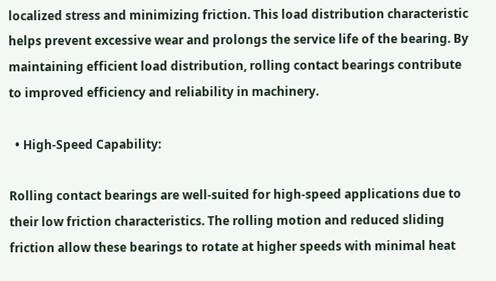localized stress and minimizing friction. This load distribution characteristic helps prevent excessive wear and prolongs the service life of the bearing. By maintaining efficient load distribution, rolling contact bearings contribute to improved efficiency and reliability in machinery.

  • High-Speed Capability:

Rolling contact bearings are well-suited for high-speed applications due to their low friction characteristics. The rolling motion and reduced sliding friction allow these bearings to rotate at higher speeds with minimal heat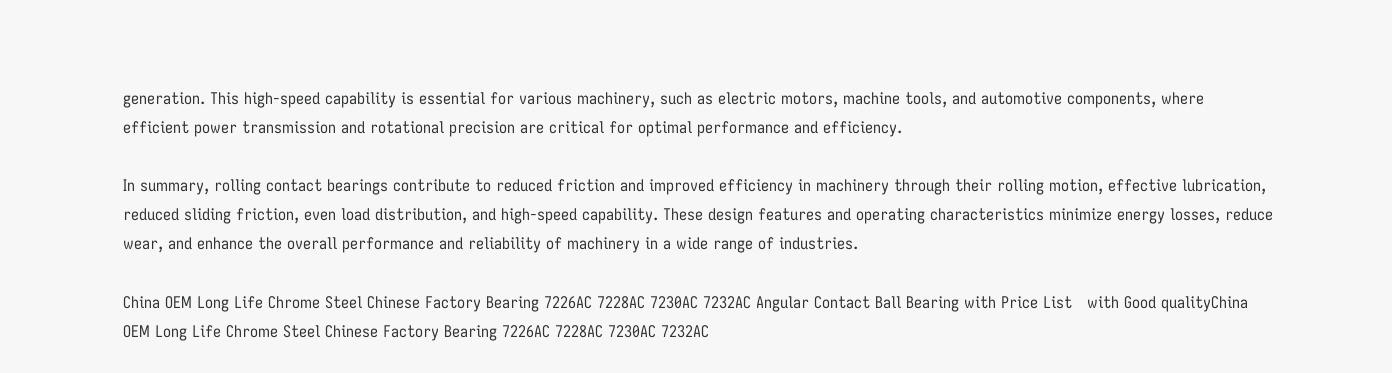generation. This high-speed capability is essential for various machinery, such as electric motors, machine tools, and automotive components, where efficient power transmission and rotational precision are critical for optimal performance and efficiency.

In summary, rolling contact bearings contribute to reduced friction and improved efficiency in machinery through their rolling motion, effective lubrication, reduced sliding friction, even load distribution, and high-speed capability. These design features and operating characteristics minimize energy losses, reduce wear, and enhance the overall performance and reliability of machinery in a wide range of industries.

China OEM Long Life Chrome Steel Chinese Factory Bearing 7226AC 7228AC 7230AC 7232AC Angular Contact Ball Bearing with Price List   with Good qualityChina OEM Long Life Chrome Steel Chinese Factory Bearing 7226AC 7228AC 7230AC 7232AC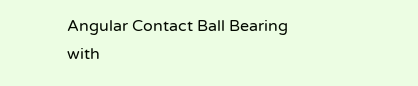Angular Contact Ball Bearing with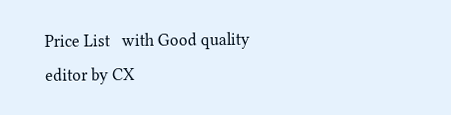Price List   with Good quality
editor by CX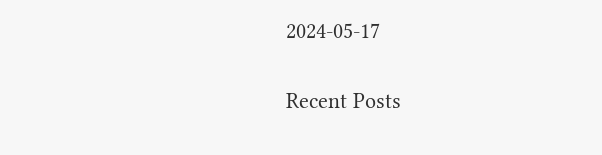2024-05-17

Recent Posts